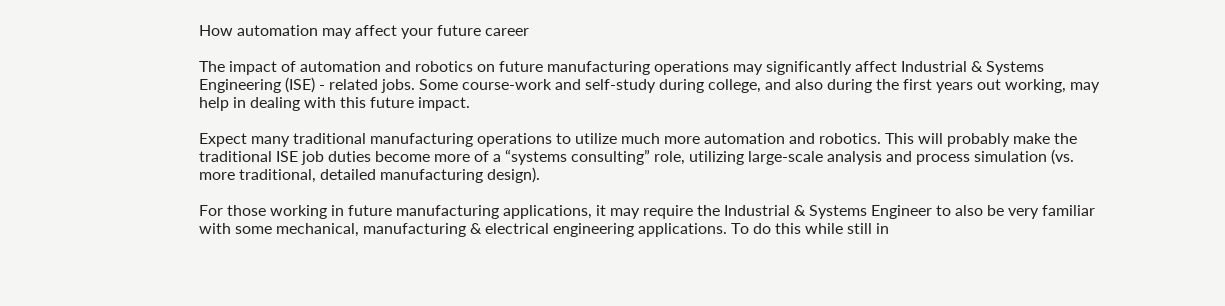How automation may affect your future career

The impact of automation and robotics on future manufacturing operations may significantly affect Industrial & Systems Engineering (ISE) - related jobs. Some course-work and self-study during college, and also during the first years out working, may help in dealing with this future impact.

Expect many traditional manufacturing operations to utilize much more automation and robotics. This will probably make the traditional ISE job duties become more of a “systems consulting” role, utilizing large-scale analysis and process simulation (vs. more traditional, detailed manufacturing design).

For those working in future manufacturing applications, it may require the Industrial & Systems Engineer to also be very familiar with some mechanical, manufacturing & electrical engineering applications. To do this while still in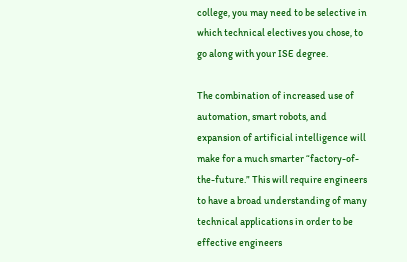college, you may need to be selective in which technical electives you chose, to go along with your ISE degree.

The combination of increased use of automation, smart robots, and expansion of artificial intelligence will make for a much smarter “factory-of-the-future.” This will require engineers to have a broad understanding of many technical applications in order to be effective engineers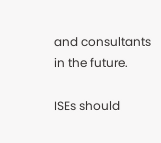and consultants in the future.

ISEs should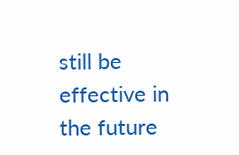still be effective in the future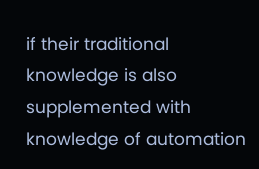if their traditional knowledge is also supplemented with knowledge of automation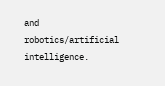and robotics/artificial intelligence.